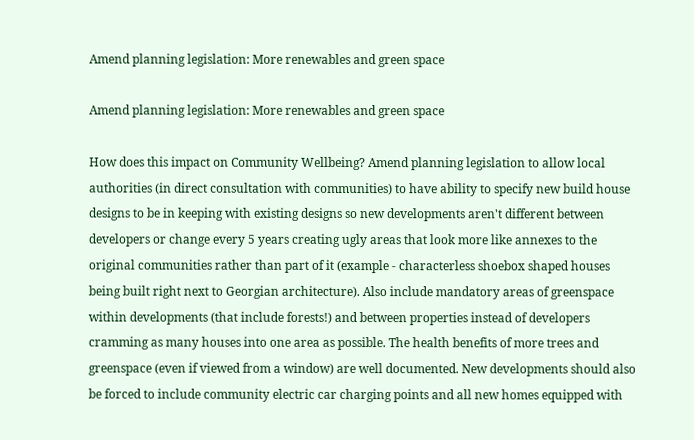Amend planning legislation: More renewables and green space

Amend planning legislation: More renewables and green space

How does this impact on Community Wellbeing? Amend planning legislation to allow local authorities (in direct consultation with communities) to have ability to specify new build house designs to be in keeping with existing designs so new developments aren't different between developers or change every 5 years creating ugly areas that look more like annexes to the original communities rather than part of it (example - characterless shoebox shaped houses being built right next to Georgian architecture). Also include mandatory areas of greenspace within developments (that include forests!) and between properties instead of developers cramming as many houses into one area as possible. The health benefits of more trees and greenspace (even if viewed from a window) are well documented. New developments should also be forced to include community electric car charging points and all new homes equipped with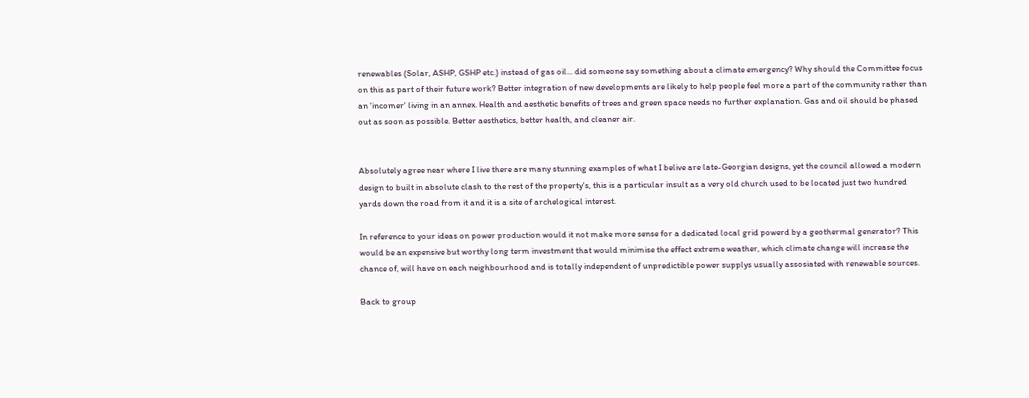renewables (Solar, ASHP, GSHP etc.) instead of gas oil... did someone say something about a climate emergency? Why should the Committee focus on this as part of their future work? Better integration of new developments are likely to help people feel more a part of the community rather than an 'incomer' living in an annex. Health and aesthetic benefits of trees and green space needs no further explanation. Gas and oil should be phased out as soon as possible. Better aesthetics, better health, and cleaner air.


Absolutely agree near where I live there are many stunning examples of what I belive are late-Georgian designs, yet the council allowed a modern design to built in absolute clash to the rest of the property's, this is a particular insult as a very old church used to be located just two hundred yards down the road from it and it is a site of archelogical interest.

In reference to your ideas on power production would it not make more sense for a dedicated local grid powerd by a geothermal generator? This would be an expensive but worthy long term investment that would minimise the effect extreme weather, which climate change will increase the chance of, will have on each neighbourhood and is totally independent of unpredictible power supplys usually assosiated with renewable sources.

Back to group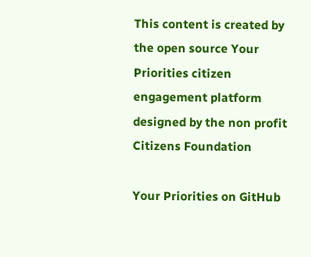This content is created by the open source Your Priorities citizen engagement platform designed by the non profit Citizens Foundation

Your Priorities on GitHub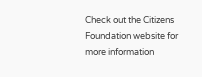Check out the Citizens Foundation website for more information